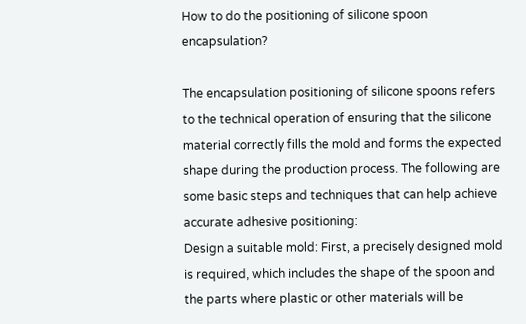How to do the positioning of silicone spoon encapsulation?

The encapsulation positioning of silicone spoons refers to the technical operation of ensuring that the silicone material correctly fills the mold and forms the expected shape during the production process. The following are some basic steps and techniques that can help achieve accurate adhesive positioning:
Design a suitable mold: First, a precisely designed mold is required, which includes the shape of the spoon and the parts where plastic or other materials will be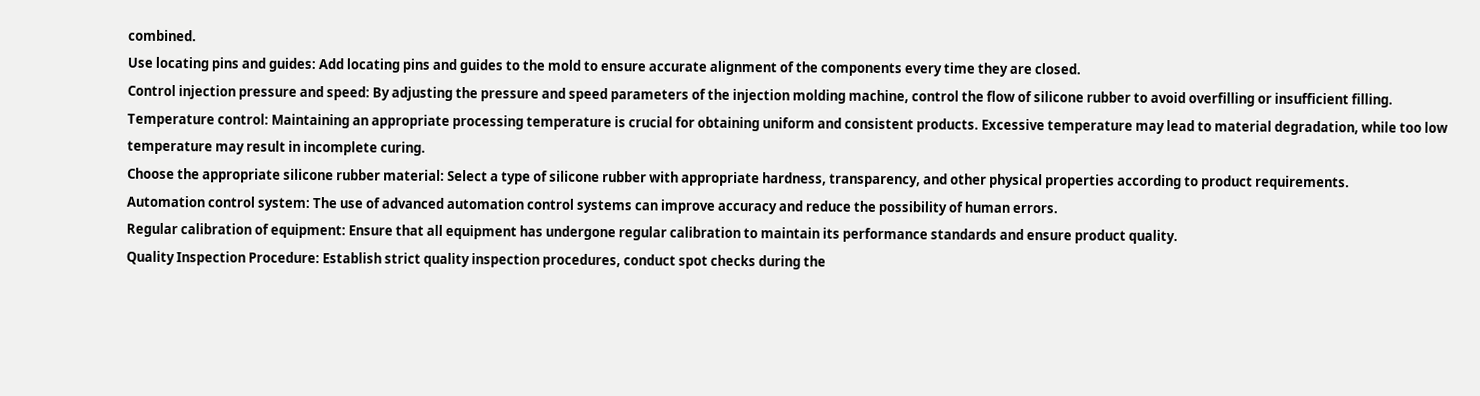combined.
Use locating pins and guides: Add locating pins and guides to the mold to ensure accurate alignment of the components every time they are closed.
Control injection pressure and speed: By adjusting the pressure and speed parameters of the injection molding machine, control the flow of silicone rubber to avoid overfilling or insufficient filling.
Temperature control: Maintaining an appropriate processing temperature is crucial for obtaining uniform and consistent products. Excessive temperature may lead to material degradation, while too low temperature may result in incomplete curing.
Choose the appropriate silicone rubber material: Select a type of silicone rubber with appropriate hardness, transparency, and other physical properties according to product requirements.
Automation control system: The use of advanced automation control systems can improve accuracy and reduce the possibility of human errors.
Regular calibration of equipment: Ensure that all equipment has undergone regular calibration to maintain its performance standards and ensure product quality.
Quality Inspection Procedure: Establish strict quality inspection procedures, conduct spot checks during the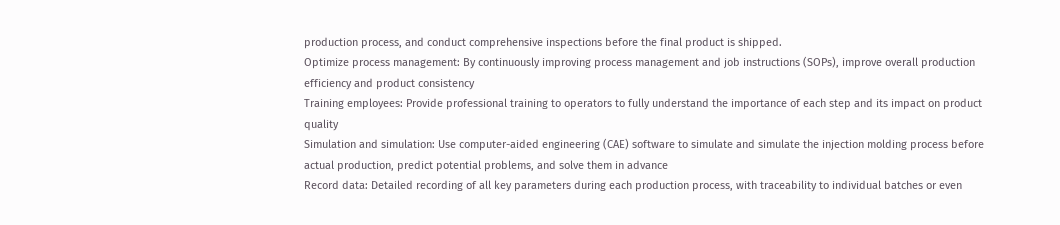production process, and conduct comprehensive inspections before the final product is shipped.
Optimize process management: By continuously improving process management and job instructions (SOPs), improve overall production efficiency and product consistency
Training employees: Provide professional training to operators to fully understand the importance of each step and its impact on product quality
Simulation and simulation: Use computer-aided engineering (CAE) software to simulate and simulate the injection molding process before actual production, predict potential problems, and solve them in advance
Record data: Detailed recording of all key parameters during each production process, with traceability to individual batches or even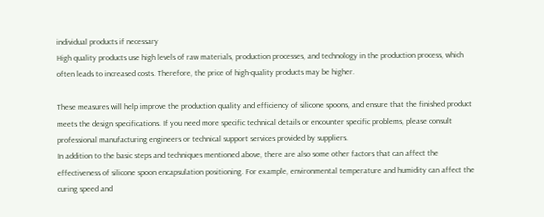individual products if necessary
High quality products use high levels of raw materials, production processes, and technology in the production process, which often leads to increased costs. Therefore, the price of high-quality products may be higher.

These measures will help improve the production quality and efficiency of silicone spoons, and ensure that the finished product meets the design specifications. If you need more specific technical details or encounter specific problems, please consult professional manufacturing engineers or technical support services provided by suppliers.
In addition to the basic steps and techniques mentioned above, there are also some other factors that can affect the effectiveness of silicone spoon encapsulation positioning. For example, environmental temperature and humidity can affect the curing speed and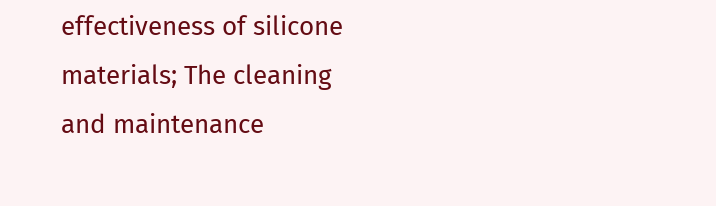effectiveness of silicone materials; The cleaning and maintenance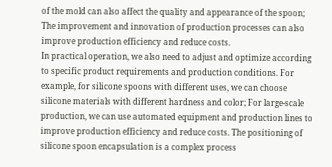of the mold can also affect the quality and appearance of the spoon; The improvement and innovation of production processes can also improve production efficiency and reduce costs.
In practical operation, we also need to adjust and optimize according to specific product requirements and production conditions. For example, for silicone spoons with different uses, we can choose silicone materials with different hardness and color; For large-scale production, we can use automated equipment and production lines to improve production efficiency and reduce costs. The positioning of silicone spoon encapsulation is a complex process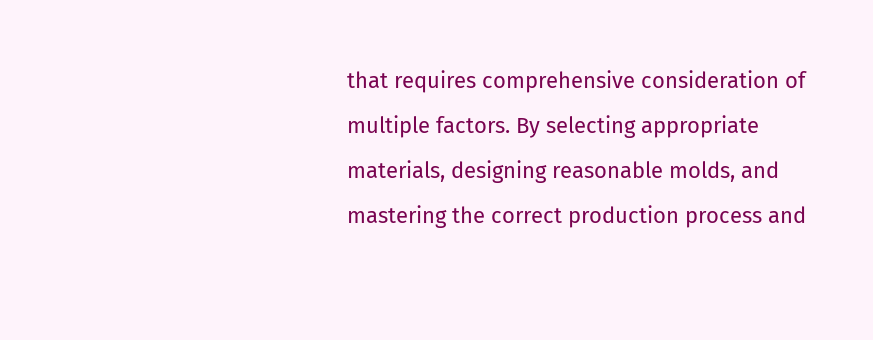that requires comprehensive consideration of multiple factors. By selecting appropriate materials, designing reasonable molds, and mastering the correct production process and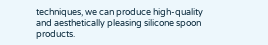techniques, we can produce high-quality and aesthetically pleasing silicone spoon products.